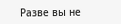Разве вы не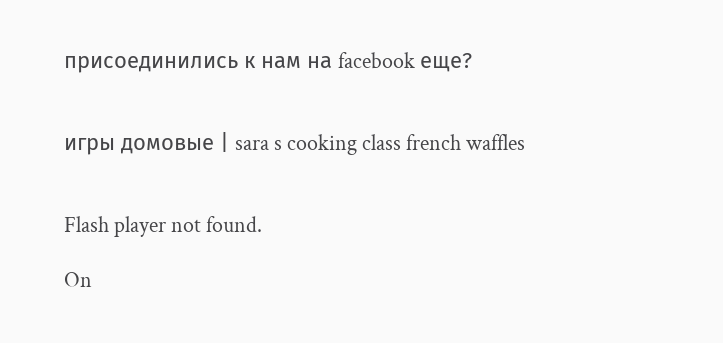присоединились к нам на facebook еще?


игры домовые | sara s cooking class french waffles


Flash player not found.

On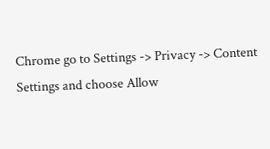Chrome go to Settings -> Privacy -> Content Settings and choose Allow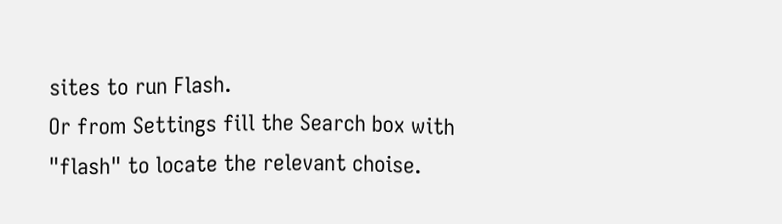sites to run Flash.
Or from Settings fill the Search box with "flash" to locate the relevant choise.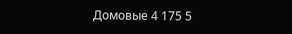Домовые 4 175 5